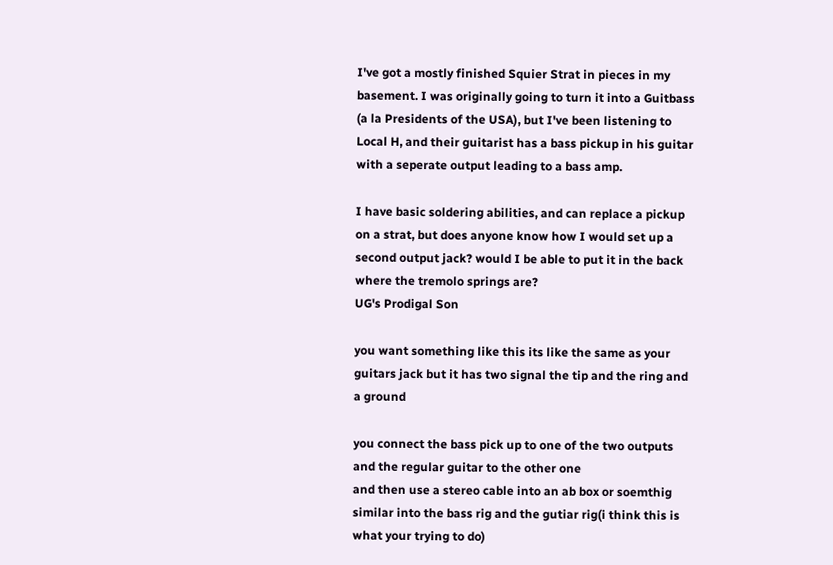I've got a mostly finished Squier Strat in pieces in my basement. I was originally going to turn it into a Guitbass (a la Presidents of the USA), but I've been listening to Local H, and their guitarist has a bass pickup in his guitar with a seperate output leading to a bass amp.

I have basic soldering abilities, and can replace a pickup on a strat, but does anyone know how I would set up a second output jack? would I be able to put it in the back where the tremolo springs are?
UG's Prodigal Son

you want something like this its like the same as your guitars jack but it has two signal the tip and the ring and a ground

you connect the bass pick up to one of the two outputs and the regular guitar to the other one
and then use a stereo cable into an ab box or soemthig similar into the bass rig and the gutiar rig(i think this is what your trying to do)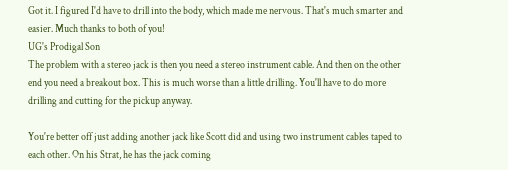Got it. I figured I'd have to drill into the body, which made me nervous. That's much smarter and easier. Much thanks to both of you!
UG's Prodigal Son
The problem with a stereo jack is then you need a stereo instrument cable. And then on the other end you need a breakout box. This is much worse than a little drilling. You'll have to do more drilling and cutting for the pickup anyway.

You're better off just adding another jack like Scott did and using two instrument cables taped to each other. On his Strat, he has the jack coming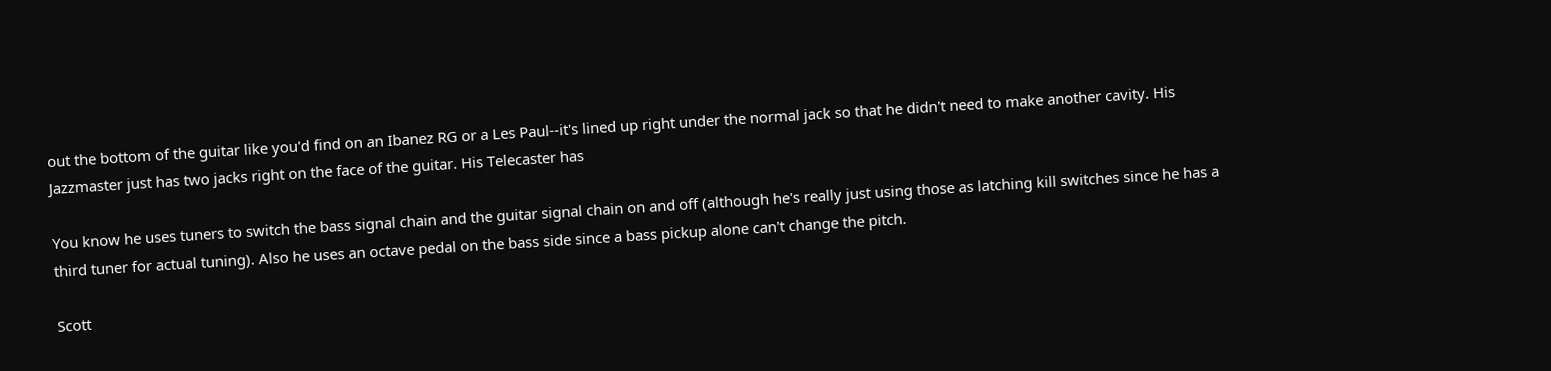out the bottom of the guitar like you'd find on an Ibanez RG or a Les Paul--it's lined up right under the normal jack so that he didn't need to make another cavity. His Jazzmaster just has two jacks right on the face of the guitar. His Telecaster has

You know he uses tuners to switch the bass signal chain and the guitar signal chain on and off (although he's really just using those as latching kill switches since he has a third tuner for actual tuning). Also he uses an octave pedal on the bass side since a bass pickup alone can't change the pitch.

Scott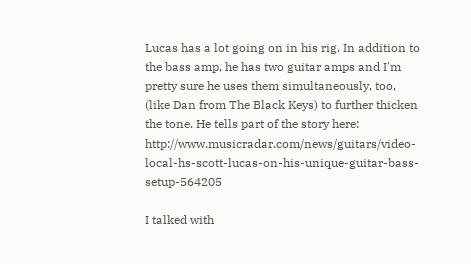Lucas has a lot going on in his rig. In addition to the bass amp, he has two guitar amps and I'm pretty sure he uses them simultaneously, too, (like Dan from The Black Keys) to further thicken the tone. He tells part of the story here: http://www.musicradar.com/news/guitars/video-local-hs-scott-lucas-on-his-unique-guitar-bass-setup-564205

I talked with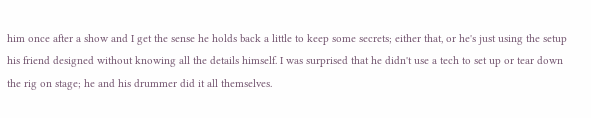him once after a show and I get the sense he holds back a little to keep some secrets; either that, or he's just using the setup his friend designed without knowing all the details himself. I was surprised that he didn't use a tech to set up or tear down the rig on stage; he and his drummer did it all themselves.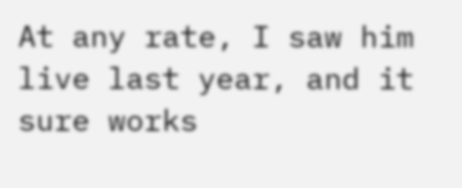At any rate, I saw him live last year, and it sure works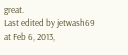great.
Last edited by jetwash69 at Feb 6, 2013,